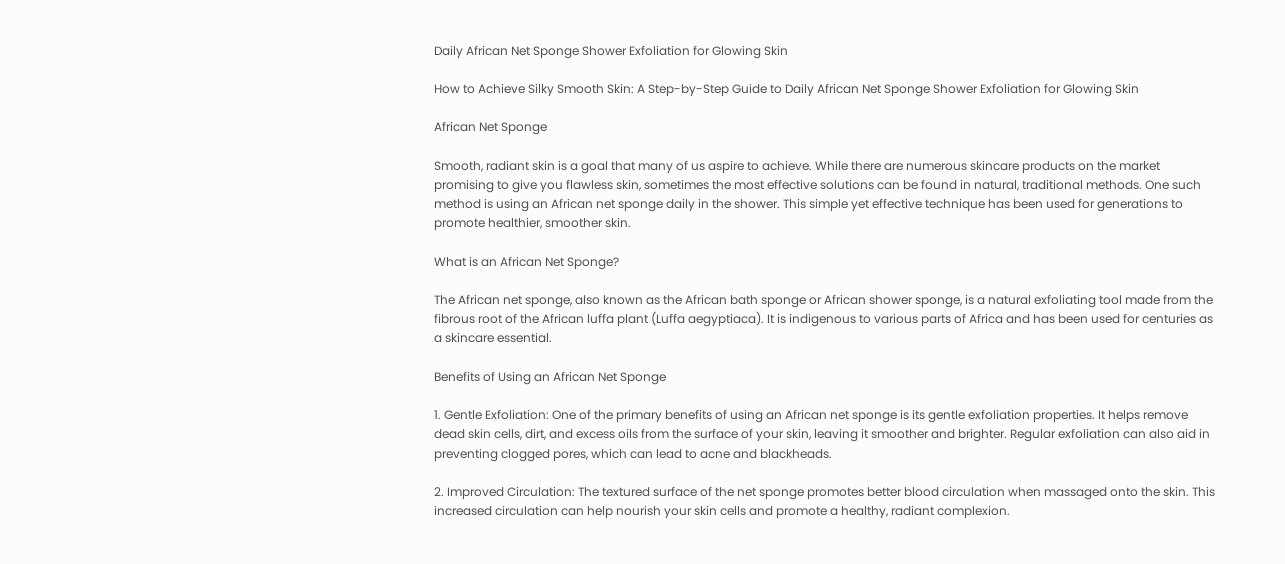Daily African Net Sponge Shower Exfoliation for Glowing Skin

How to Achieve Silky Smooth Skin: A Step-by-Step Guide to Daily African Net Sponge Shower Exfoliation for Glowing Skin

African Net Sponge

Smooth, radiant skin is a goal that many of us aspire to achieve. While there are numerous skincare products on the market promising to give you flawless skin, sometimes the most effective solutions can be found in natural, traditional methods. One such method is using an African net sponge daily in the shower. This simple yet effective technique has been used for generations to promote healthier, smoother skin.

What is an African Net Sponge?

The African net sponge, also known as the African bath sponge or African shower sponge, is a natural exfoliating tool made from the fibrous root of the African luffa plant (Luffa aegyptiaca). It is indigenous to various parts of Africa and has been used for centuries as a skincare essential.

Benefits of Using an African Net Sponge

1. Gentle Exfoliation: One of the primary benefits of using an African net sponge is its gentle exfoliation properties. It helps remove dead skin cells, dirt, and excess oils from the surface of your skin, leaving it smoother and brighter. Regular exfoliation can also aid in preventing clogged pores, which can lead to acne and blackheads.

2. Improved Circulation: The textured surface of the net sponge promotes better blood circulation when massaged onto the skin. This increased circulation can help nourish your skin cells and promote a healthy, radiant complexion.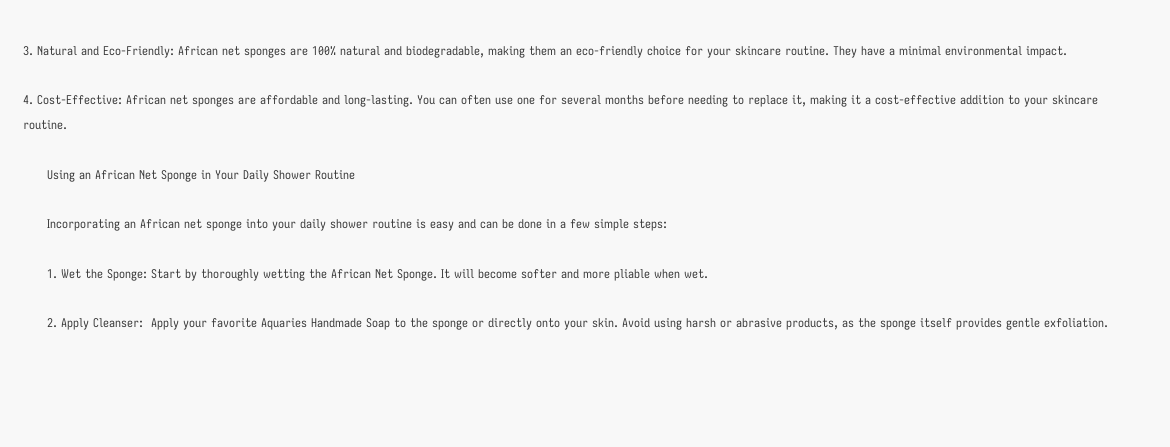3. Natural and Eco-Friendly: African net sponges are 100% natural and biodegradable, making them an eco-friendly choice for your skincare routine. They have a minimal environmental impact.

4. Cost-Effective: African net sponges are affordable and long-lasting. You can often use one for several months before needing to replace it, making it a cost-effective addition to your skincare routine.

      Using an African Net Sponge in Your Daily Shower Routine

      Incorporating an African net sponge into your daily shower routine is easy and can be done in a few simple steps:

      1. Wet the Sponge: Start by thoroughly wetting the African Net Sponge. It will become softer and more pliable when wet.

      2. Apply Cleanser:  Apply your favorite Aquaries Handmade Soap to the sponge or directly onto your skin. Avoid using harsh or abrasive products, as the sponge itself provides gentle exfoliation.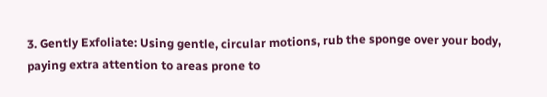3. Gently Exfoliate: Using gentle, circular motions, rub the sponge over your body, paying extra attention to areas prone to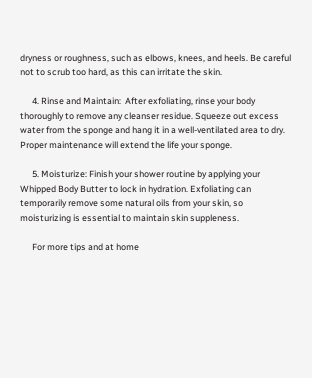dryness or roughness, such as elbows, knees, and heels. Be careful not to scrub too hard, as this can irritate the skin.

      4. Rinse and Maintain:  After exfoliating, rinse your body thoroughly to remove any cleanser residue. Squeeze out excess water from the sponge and hang it in a well-ventilated area to dry. Proper maintenance will extend the life your sponge.

      5. Moisturize: Finish your shower routine by applying your Whipped Body Butter to lock in hydration. Exfoliating can temporarily remove some natural oils from your skin, so moisturizing is essential to maintain skin suppleness.

      For more tips and at home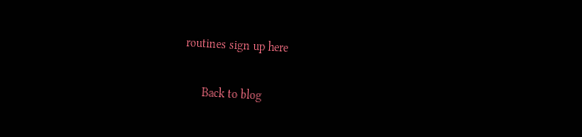routines sign up here

      Back to blog